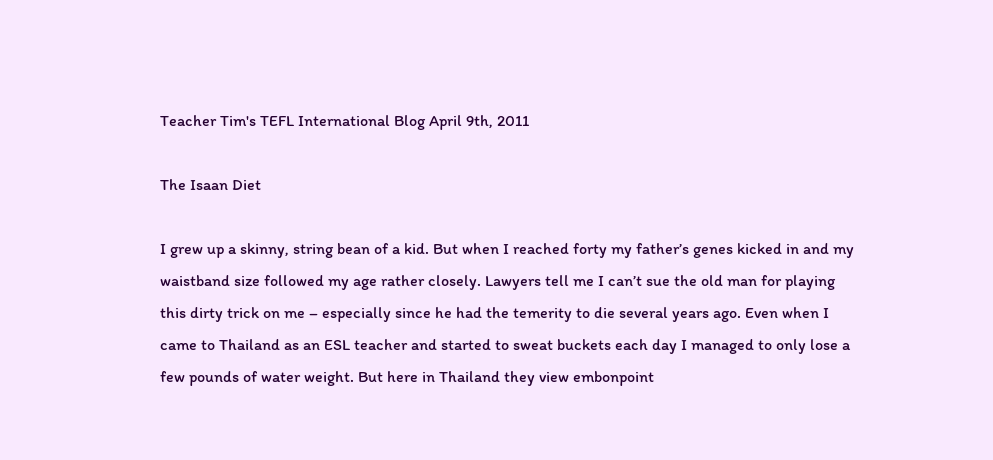Teacher Tim's TEFL International Blog April 9th, 2011

The Isaan Diet

I grew up a skinny, string bean of a kid. But when I reached forty my father’s genes kicked in and my waistband size followed my age rather closely. Lawyers tell me I can’t sue the old man for playing this dirty trick on me – especially since he had the temerity to die several years ago. Even when I came to Thailand as an ESL teacher and started to sweat buckets each day I managed to only lose a few pounds of water weight. But here in Thailand they view embonpoint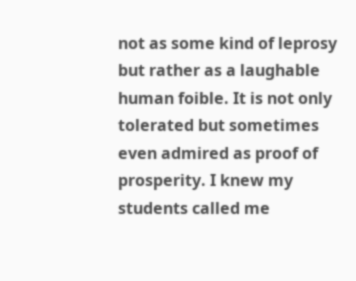not as some kind of leprosy but rather as a laughable human foible. It is not only tolerated but sometimes even admired as proof of prosperity. I knew my students called me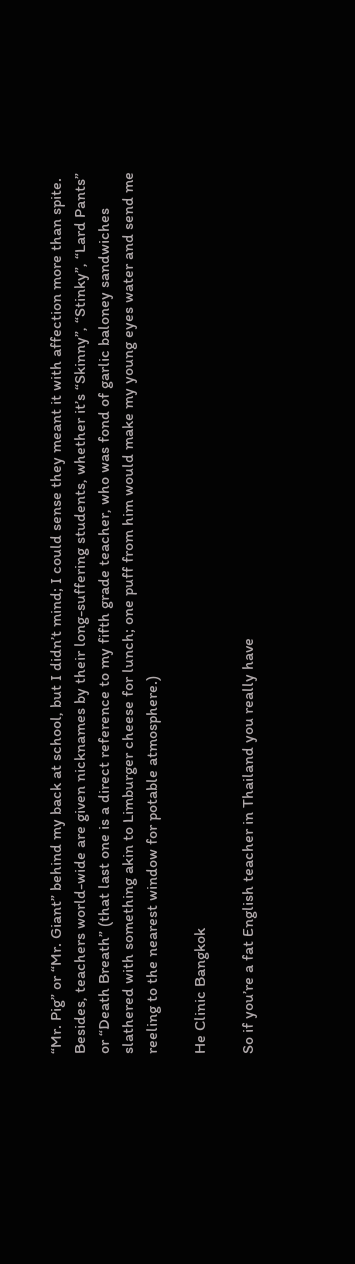“Mr. Pig” or “Mr. Giant” behind my back at school, but I didn’t mind; I could sense they meant it with affection more than spite. Besides, teachers world-wide are given nicknames by their long-suffering students, whether it’s “Skinny”, “Stinky”, “Lard Pants” or “Death Breath” (that last one is a direct reference to my fifth grade teacher, who was fond of garlic baloney sandwiches slathered with something akin to Limburger cheese for lunch; one puff from him would make my young eyes water and send me reeling to the nearest window for potable atmosphere.)

He Clinic Bangkok

So if you’re a fat English teacher in Thailand you really have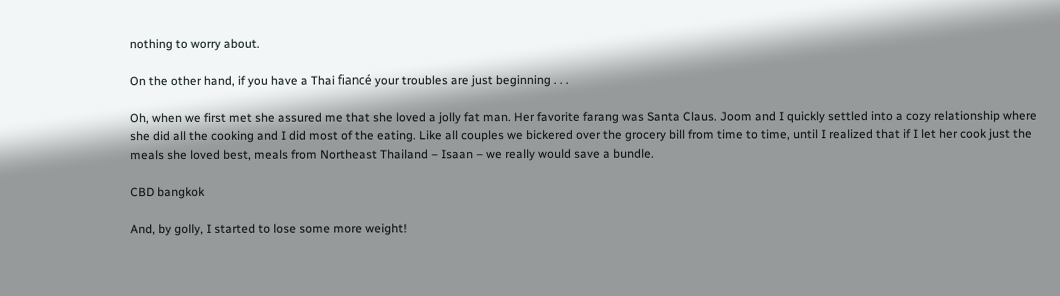nothing to worry about.

On the other hand, if you have a Thai fiancé your troubles are just beginning . . .

Oh, when we first met she assured me that she loved a jolly fat man. Her favorite farang was Santa Claus. Joom and I quickly settled into a cozy relationship where she did all the cooking and I did most of the eating. Like all couples we bickered over the grocery bill from time to time, until I realized that if I let her cook just the meals she loved best, meals from Northeast Thailand – Isaan – we really would save a bundle.

CBD bangkok

And, by golly, I started to lose some more weight!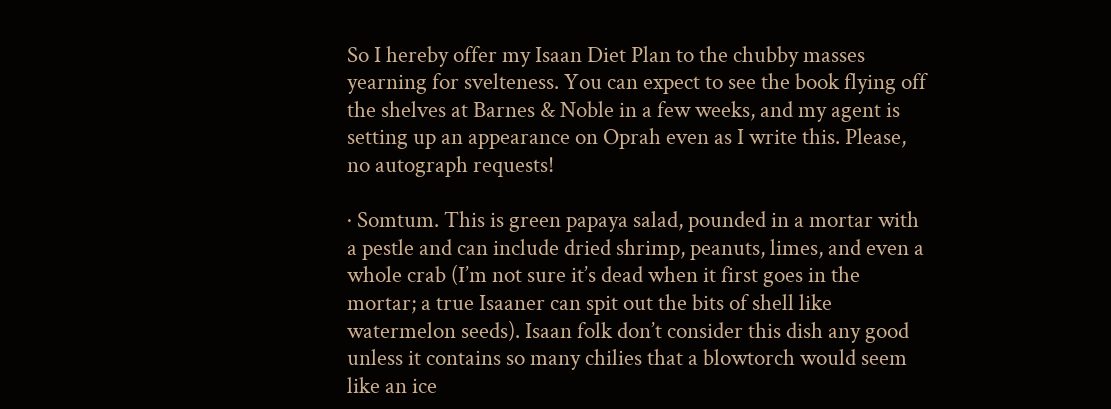So I hereby offer my Isaan Diet Plan to the chubby masses yearning for svelteness. You can expect to see the book flying off the shelves at Barnes & Noble in a few weeks, and my agent is setting up an appearance on Oprah even as I write this. Please, no autograph requests!

· Somtum. This is green papaya salad, pounded in a mortar with a pestle and can include dried shrimp, peanuts, limes, and even a whole crab (I’m not sure it’s dead when it first goes in the mortar; a true Isaaner can spit out the bits of shell like watermelon seeds). Isaan folk don’t consider this dish any good unless it contains so many chilies that a blowtorch would seem like an ice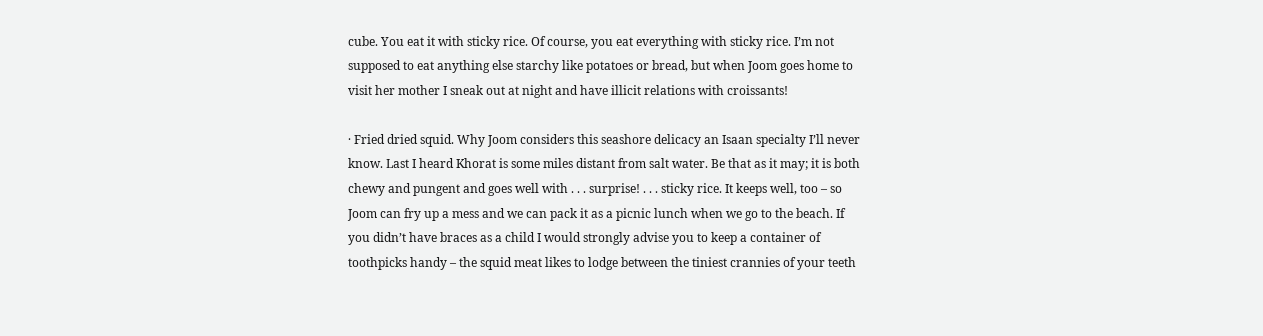cube. You eat it with sticky rice. Of course, you eat everything with sticky rice. I’m not supposed to eat anything else starchy like potatoes or bread, but when Joom goes home to visit her mother I sneak out at night and have illicit relations with croissants!

· Fried dried squid. Why Joom considers this seashore delicacy an Isaan specialty I’ll never know. Last I heard Khorat is some miles distant from salt water. Be that as it may; it is both chewy and pungent and goes well with . . . surprise! . . . sticky rice. It keeps well, too – so Joom can fry up a mess and we can pack it as a picnic lunch when we go to the beach. If you didn’t have braces as a child I would strongly advise you to keep a container of toothpicks handy – the squid meat likes to lodge between the tiniest crannies of your teeth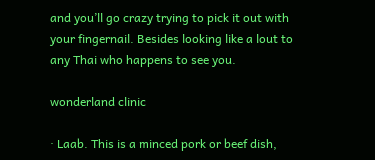and you’ll go crazy trying to pick it out with your fingernail. Besides looking like a lout to any Thai who happens to see you.

wonderland clinic

· Laab. This is a minced pork or beef dish,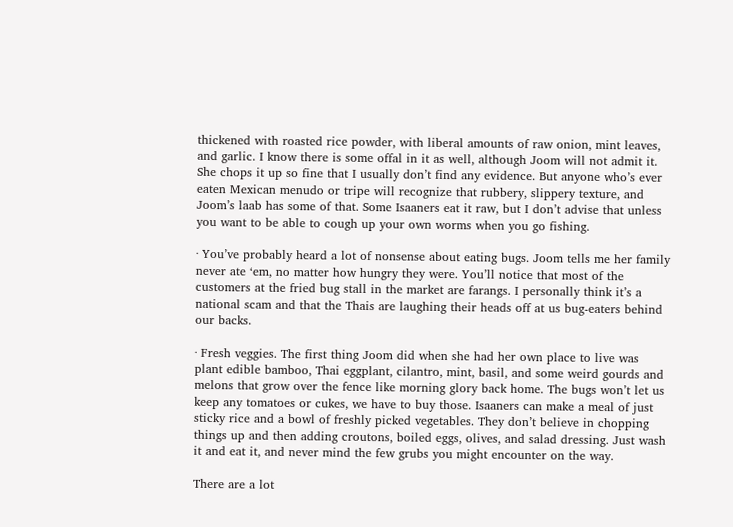thickened with roasted rice powder, with liberal amounts of raw onion, mint leaves, and garlic. I know there is some offal in it as well, although Joom will not admit it. She chops it up so fine that I usually don’t find any evidence. But anyone who’s ever eaten Mexican menudo or tripe will recognize that rubbery, slippery texture, and Joom’s laab has some of that. Some Isaaners eat it raw, but I don’t advise that unless you want to be able to cough up your own worms when you go fishing.

· You’ve probably heard a lot of nonsense about eating bugs. Joom tells me her family never ate ‘em, no matter how hungry they were. You’ll notice that most of the customers at the fried bug stall in the market are farangs. I personally think it’s a national scam and that the Thais are laughing their heads off at us bug-eaters behind our backs.

· Fresh veggies. The first thing Joom did when she had her own place to live was plant edible bamboo, Thai eggplant, cilantro, mint, basil, and some weird gourds and melons that grow over the fence like morning glory back home. The bugs won’t let us keep any tomatoes or cukes, we have to buy those. Isaaners can make a meal of just sticky rice and a bowl of freshly picked vegetables. They don’t believe in chopping things up and then adding croutons, boiled eggs, olives, and salad dressing. Just wash it and eat it, and never mind the few grubs you might encounter on the way.

There are a lot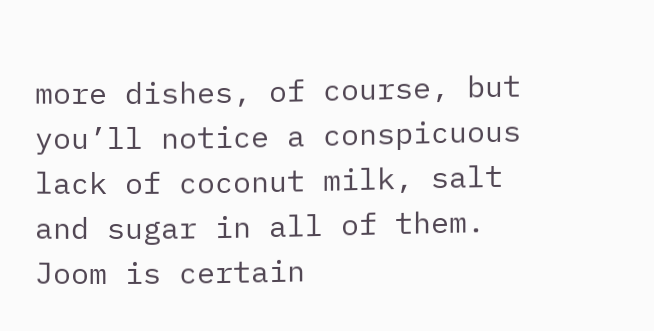more dishes, of course, but you’ll notice a conspicuous lack of coconut milk, salt and sugar in all of them. Joom is certain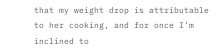that my weight drop is attributable to her cooking, and for once I’m inclined to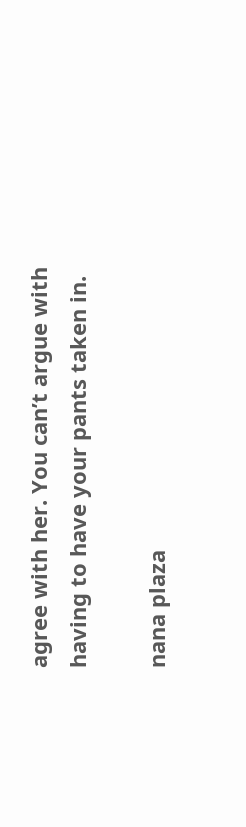agree with her. You can’t argue with having to have your pants taken in.

nana plaza